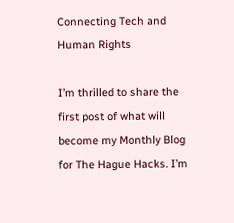Connecting Tech and Human Rights

I’m thrilled to share the first post of what will become my Monthly Blog for The Hague Hacks. I’m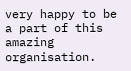very happy to be a part of this amazing organisation.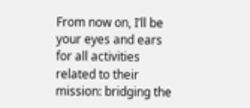From now on, I’ll be your eyes and ears for all activities related to their mission: bridging the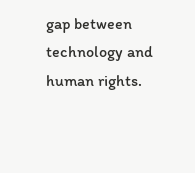gap between technology and human rights.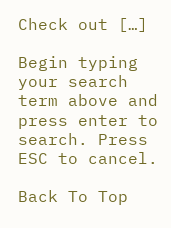Check out […]

Begin typing your search term above and press enter to search. Press ESC to cancel.

Back To Top